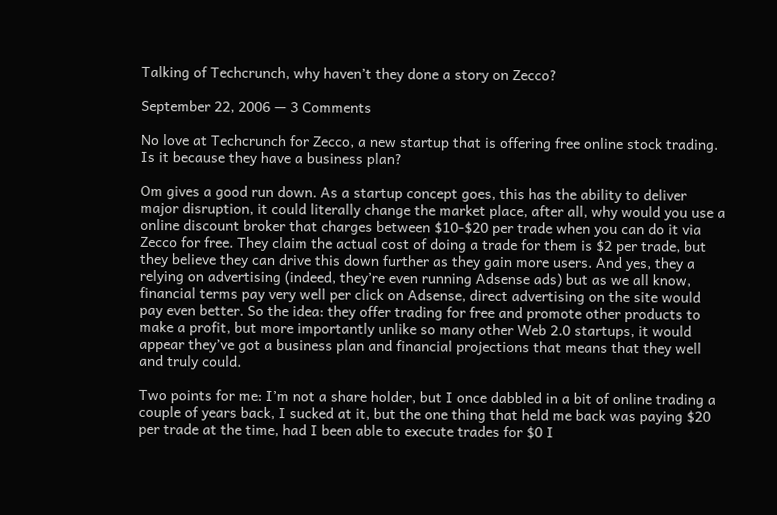Talking of Techcrunch, why haven’t they done a story on Zecco?

September 22, 2006 — 3 Comments

No love at Techcrunch for Zecco, a new startup that is offering free online stock trading. Is it because they have a business plan?

Om gives a good run down. As a startup concept goes, this has the ability to deliver major disruption, it could literally change the market place, after all, why would you use a online discount broker that charges between $10-$20 per trade when you can do it via Zecco for free. They claim the actual cost of doing a trade for them is $2 per trade, but they believe they can drive this down further as they gain more users. And yes, they a relying on advertising (indeed, they’re even running Adsense ads) but as we all know, financial terms pay very well per click on Adsense, direct advertising on the site would pay even better. So the idea: they offer trading for free and promote other products to make a profit, but more importantly unlike so many other Web 2.0 startups, it would appear they’ve got a business plan and financial projections that means that they well and truly could.

Two points for me: I’m not a share holder, but I once dabbled in a bit of online trading a couple of years back, I sucked at it, but the one thing that held me back was paying $20 per trade at the time, had I been able to execute trades for $0 I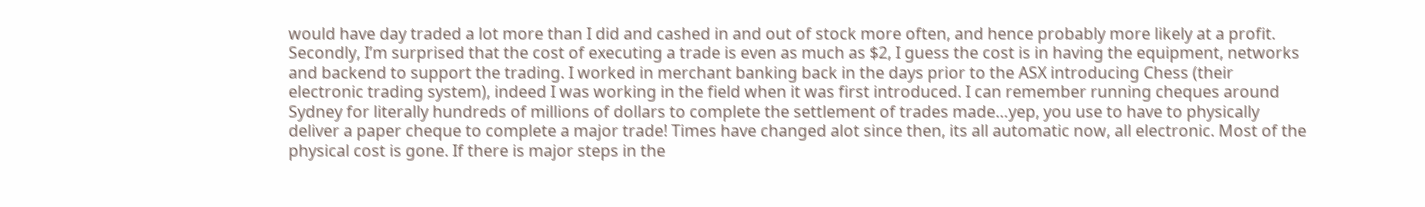would have day traded a lot more than I did and cashed in and out of stock more often, and hence probably more likely at a profit. Secondly, I’m surprised that the cost of executing a trade is even as much as $2, I guess the cost is in having the equipment, networks and backend to support the trading. I worked in merchant banking back in the days prior to the ASX introducing Chess (their electronic trading system), indeed I was working in the field when it was first introduced. I can remember running cheques around Sydney for literally hundreds of millions of dollars to complete the settlement of trades made…yep, you use to have to physically deliver a paper cheque to complete a major trade! Times have changed alot since then, its all automatic now, all electronic. Most of the physical cost is gone. If there is major steps in the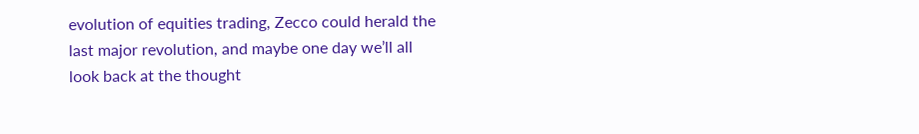evolution of equities trading, Zecco could herald the last major revolution, and maybe one day we’ll all look back at the thought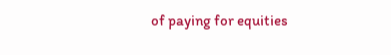of paying for equities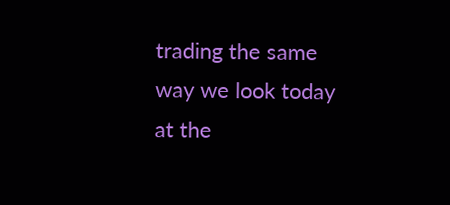trading the same way we look today at the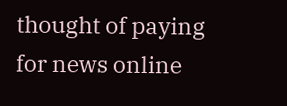thought of paying for news online